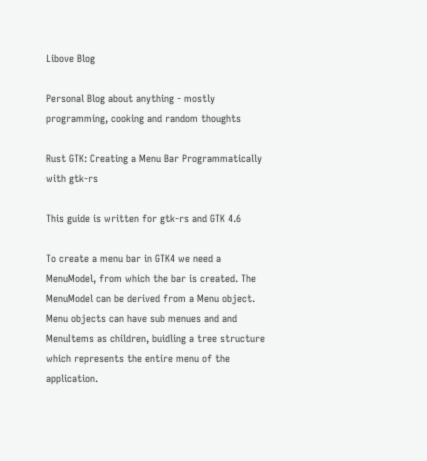Libove Blog

Personal Blog about anything - mostly programming, cooking and random thoughts

Rust GTK: Creating a Menu Bar Programmatically with gtk-rs

This guide is written for gtk-rs and GTK 4.6

To create a menu bar in GTK4 we need a MenuModel, from which the bar is created. The MenuModel can be derived from a Menu object. Menu objects can have sub menues and and MenuItems as children, buidling a tree structure which represents the entire menu of the application.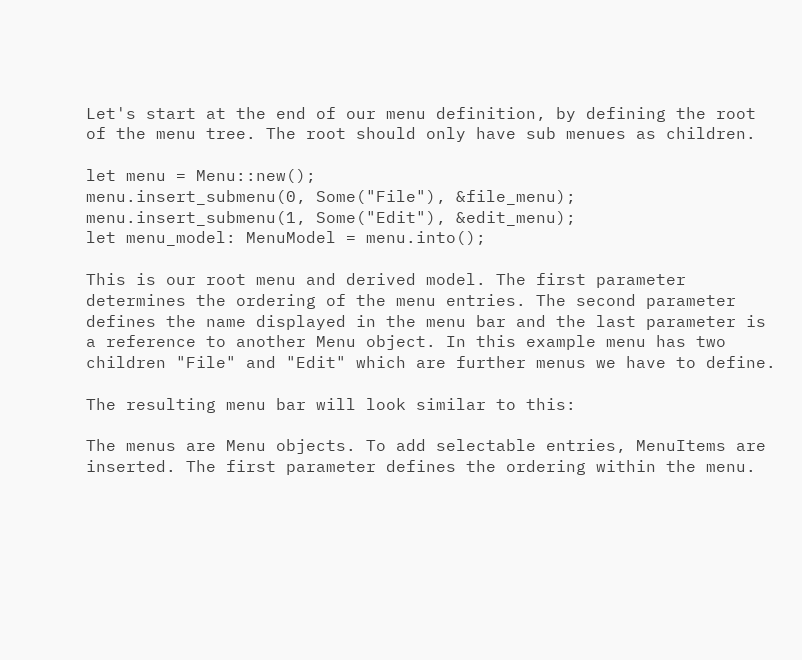Let's start at the end of our menu definition, by defining the root of the menu tree. The root should only have sub menues as children.

let menu = Menu::new();
menu.insert_submenu(0, Some("File"), &file_menu);
menu.insert_submenu(1, Some("Edit"), &edit_menu);
let menu_model: MenuModel = menu.into();

This is our root menu and derived model. The first parameter determines the ordering of the menu entries. The second parameter defines the name displayed in the menu bar and the last parameter is a reference to another Menu object. In this example menu has two children "File" and "Edit" which are further menus we have to define.

The resulting menu bar will look similar to this:

The menus are Menu objects. To add selectable entries, MenuItems are inserted. The first parameter defines the ordering within the menu.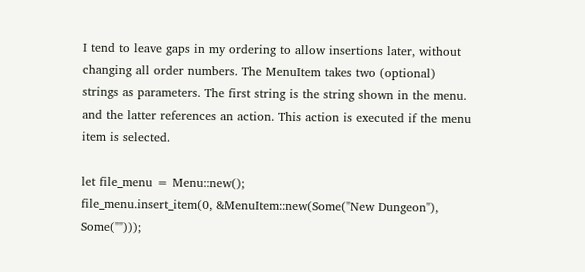I tend to leave gaps in my ordering to allow insertions later, without changing all order numbers. The MenuItem takes two (optional) strings as parameters. The first string is the string shown in the menu. and the latter references an action. This action is executed if the menu item is selected.

let file_menu = Menu::new();
file_menu.insert_item(0, &MenuItem::new(Some("New Dungeon"), Some("")));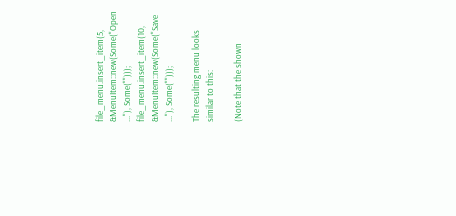file_menu.insert_item(5, &MenuItem::new(Some("Open ..."), Some("")));
file_menu.insert_item(10, &MenuItem::new(Some("Save ..."), Some("")));

The resulting menu looks similar to this:

(Note that the shown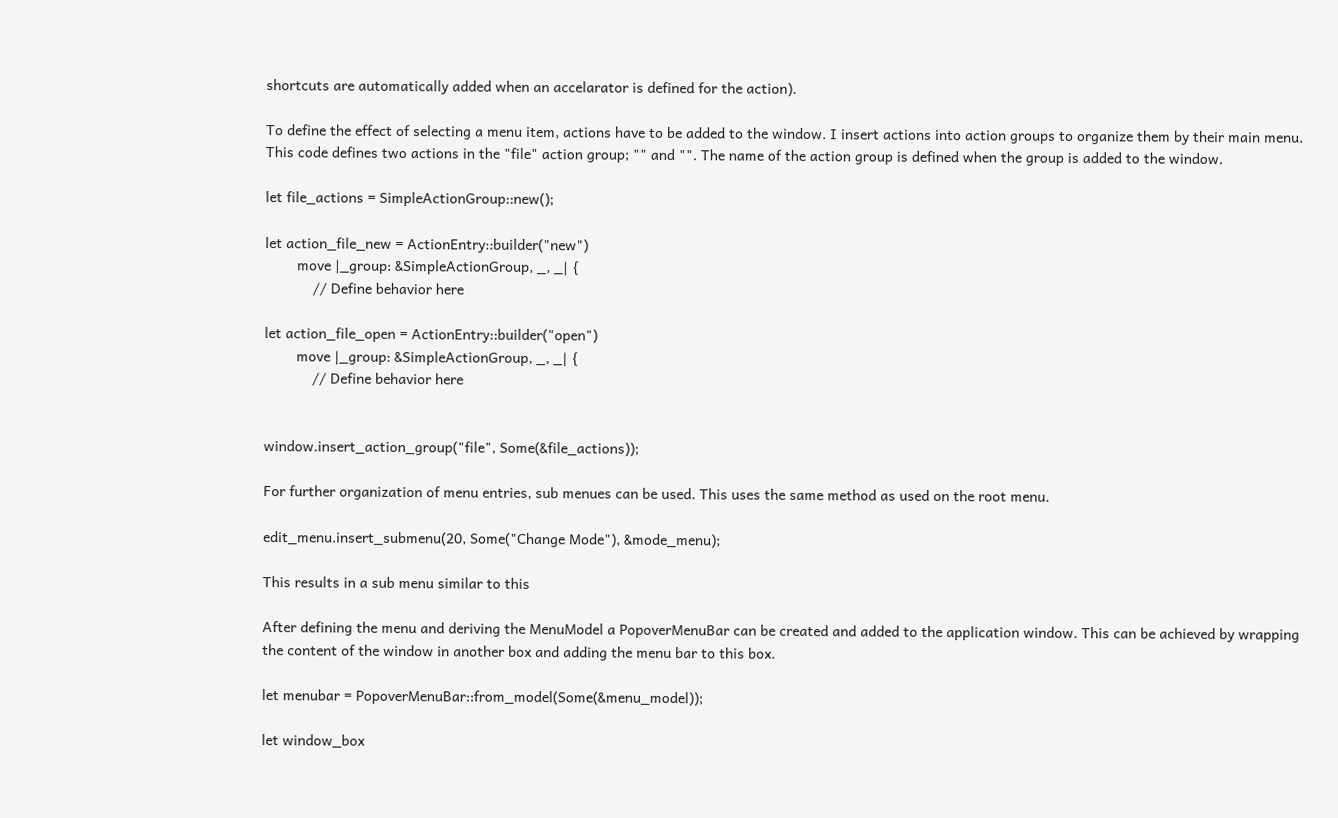shortcuts are automatically added when an accelarator is defined for the action).

To define the effect of selecting a menu item, actions have to be added to the window. I insert actions into action groups to organize them by their main menu. This code defines two actions in the "file" action group; "" and "". The name of the action group is defined when the group is added to the window.

let file_actions = SimpleActionGroup::new();

let action_file_new = ActionEntry::builder("new")
        move |_group: &SimpleActionGroup, _, _| {
            // Define behavior here

let action_file_open = ActionEntry::builder("open")
        move |_group: &SimpleActionGroup, _, _| {
            // Define behavior here


window.insert_action_group("file", Some(&file_actions));

For further organization of menu entries, sub menues can be used. This uses the same method as used on the root menu.

edit_menu.insert_submenu(20, Some("Change Mode"), &mode_menu);

This results in a sub menu similar to this

After defining the menu and deriving the MenuModel a PopoverMenuBar can be created and added to the application window. This can be achieved by wrapping the content of the window in another box and adding the menu bar to this box.

let menubar = PopoverMenuBar::from_model(Some(&menu_model));

let window_box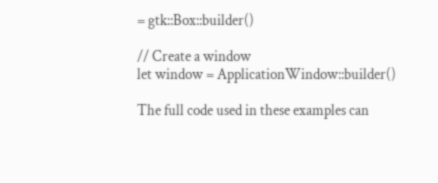= gtk::Box::builder()

// Create a window
let window = ApplicationWindow::builder()

The full code used in these examples can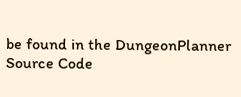be found in the DungeonPlanner Source Code